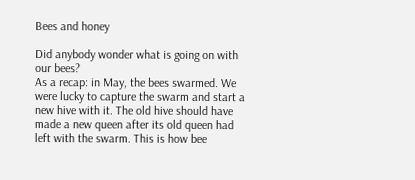Bees and honey

Did anybody wonder what is going on with our bees?
As a recap: in May, the bees swarmed. We were lucky to capture the swarm and start a new hive with it. The old hive should have made a new queen after its old queen had left with the swarm. This is how bee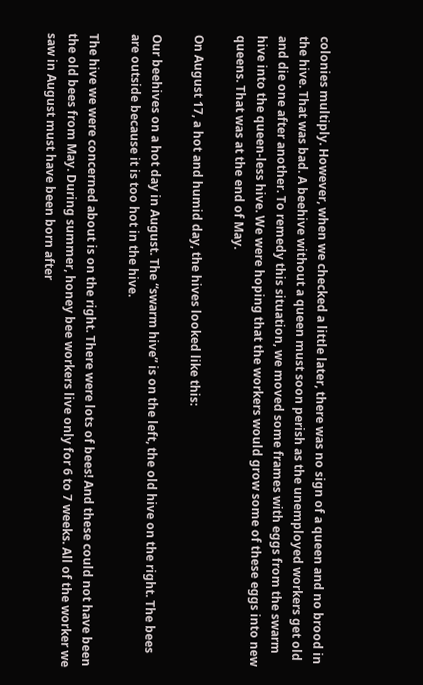colonies multiply. However, when we checked a little later, there was no sign of a queen and no brood in the hive. That was bad. A beehive without a queen must soon perish as the unemployed workers get old and die one after another. To remedy this situation, we moved some frames with eggs from the swarm hive into the queen-less hive. We were hoping that the workers would grow some of these eggs into new queens. That was at the end of May.

On August 17, a hot and humid day, the hives looked like this:

Our beehives on a hot day in August. The “swarm hive” is on the left, the old hive on the right. The bees are outside because it is too hot in the hive.

The hive we were concerned about is on the right. There were lots of bees! And these could not have been the old bees from May. During summer, honey bee workers live only for 6 to 7 weeks. All of the worker we saw in August must have been born after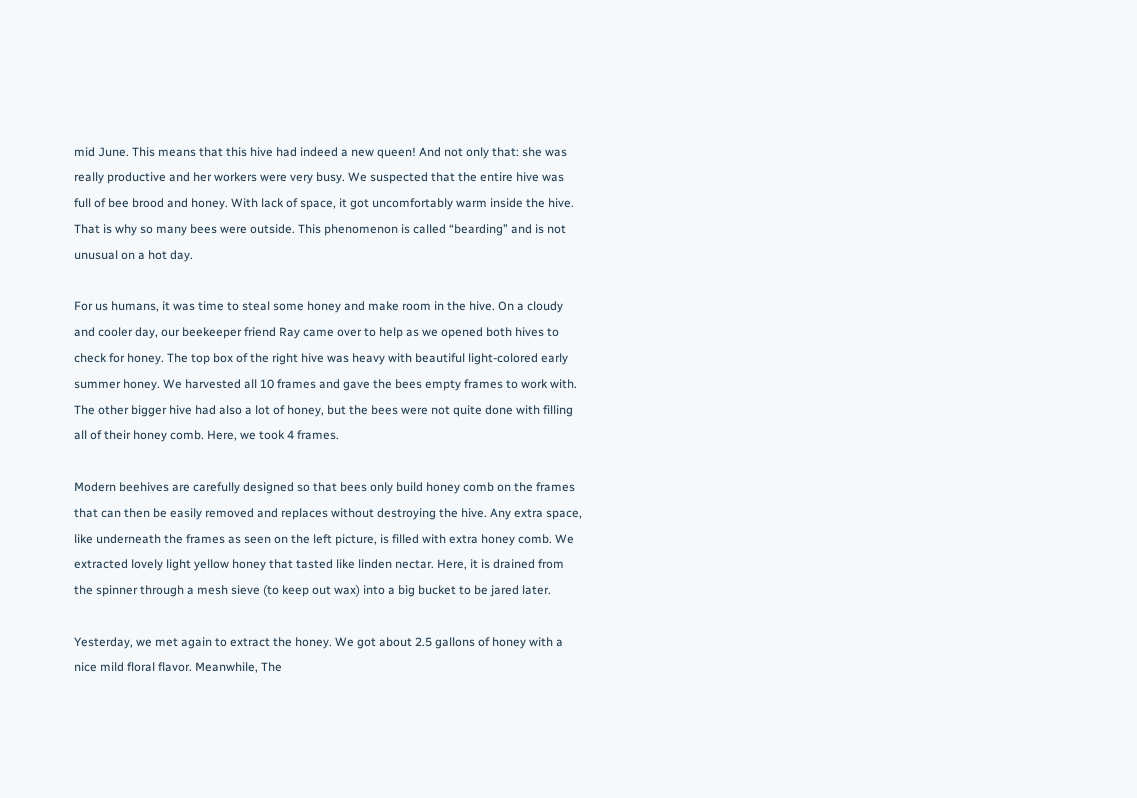mid June. This means that this hive had indeed a new queen! And not only that: she was really productive and her workers were very busy. We suspected that the entire hive was full of bee brood and honey. With lack of space, it got uncomfortably warm inside the hive. That is why so many bees were outside. This phenomenon is called “bearding” and is not unusual on a hot day.

For us humans, it was time to steal some honey and make room in the hive. On a cloudy and cooler day, our beekeeper friend Ray came over to help as we opened both hives to check for honey. The top box of the right hive was heavy with beautiful light-colored early summer honey. We harvested all 10 frames and gave the bees empty frames to work with. The other bigger hive had also a lot of honey, but the bees were not quite done with filling all of their honey comb. Here, we took 4 frames.

Modern beehives are carefully designed so that bees only build honey comb on the frames that can then be easily removed and replaces without destroying the hive. Any extra space, like underneath the frames as seen on the left picture, is filled with extra honey comb. We extracted lovely light yellow honey that tasted like linden nectar. Here, it is drained from the spinner through a mesh sieve (to keep out wax) into a big bucket to be jared later.

Yesterday, we met again to extract the honey. We got about 2.5 gallons of honey with a nice mild floral flavor. Meanwhile, The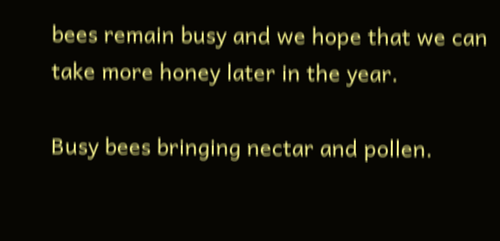bees remain busy and we hope that we can take more honey later in the year.

Busy bees bringing nectar and pollen.